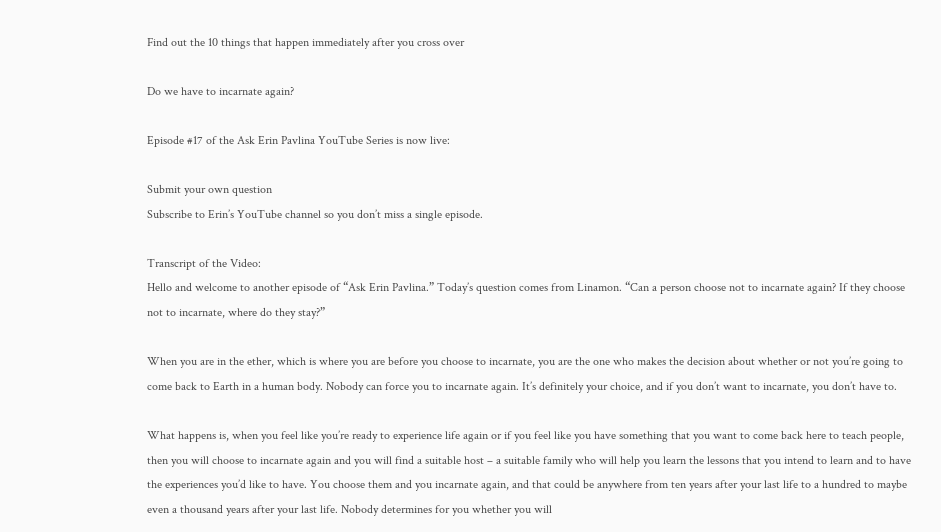Find out the 10 things that happen immediately after you cross over

Do we have to incarnate again?

Episode #17 of the Ask Erin Pavlina YouTube Series is now live:

Submit your own question
Subscribe to Erin’s YouTube channel so you don’t miss a single episode.

Transcript of the Video:
Hello and welcome to another episode of “Ask Erin Pavlina.” Today’s question comes from Linamon. “Can a person choose not to incarnate again? If they choose not to incarnate, where do they stay?”

When you are in the ether, which is where you are before you choose to incarnate, you are the one who makes the decision about whether or not you’re going to come back to Earth in a human body. Nobody can force you to incarnate again. It’s definitely your choice, and if you don’t want to incarnate, you don’t have to.

What happens is, when you feel like you’re ready to experience life again or if you feel like you have something that you want to come back here to teach people, then you will choose to incarnate again and you will find a suitable host – a suitable family who will help you learn the lessons that you intend to learn and to have the experiences you’d like to have. You choose them and you incarnate again, and that could be anywhere from ten years after your last life to a hundred to maybe even a thousand years after your last life. Nobody determines for you whether you will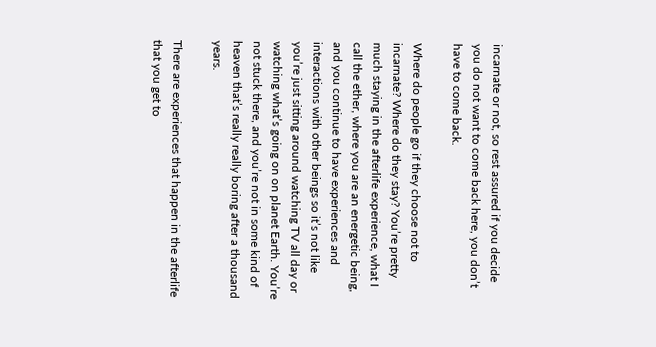incarnate or not, so rest assured if you decide you do not want to come back here, you don’t have to come back.

Where do people go if they choose not to incarnate? Where do they stay? You’re pretty much staying in the afterlife experience, what I call the ether, where you are an energetic being, and you continue to have experiences and interactions with other beings so it’s not like you’re just sitting around watching TV all day or watching what’s going on on planet Earth. You’re not stuck there, and you’re not in some kind of heaven that’s really really boring after a thousand years.

There are experiences that happen in the afterlife that you get to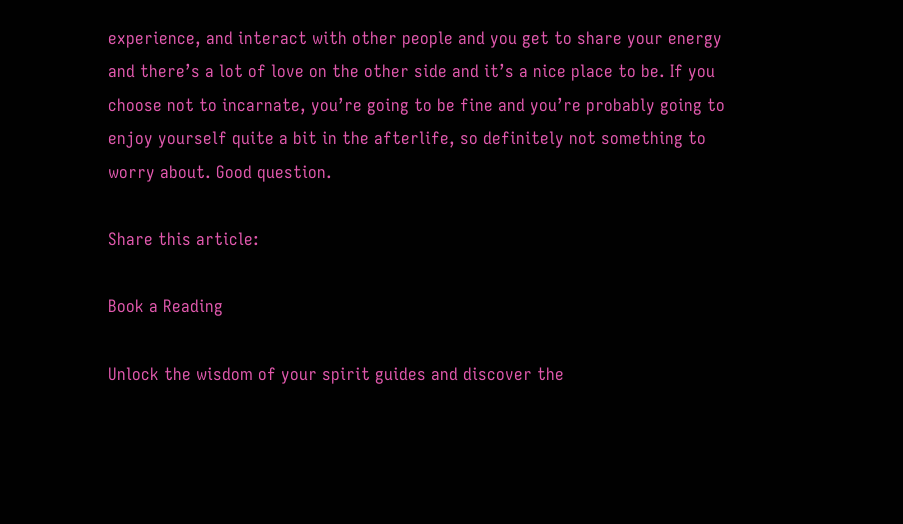experience, and interact with other people and you get to share your energy and there’s a lot of love on the other side and it’s a nice place to be. If you choose not to incarnate, you’re going to be fine and you’re probably going to enjoy yourself quite a bit in the afterlife, so definitely not something to worry about. Good question.

Share this article:

Book a Reading

Unlock the wisdom of your spirit guides and discover the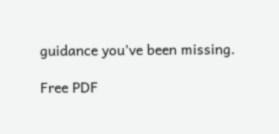guidance you’ve been missing.

Free PDF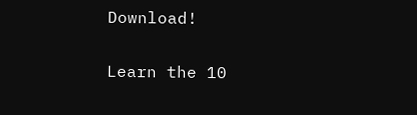Download!

Learn the 10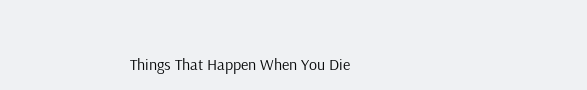Things That Happen When You Die